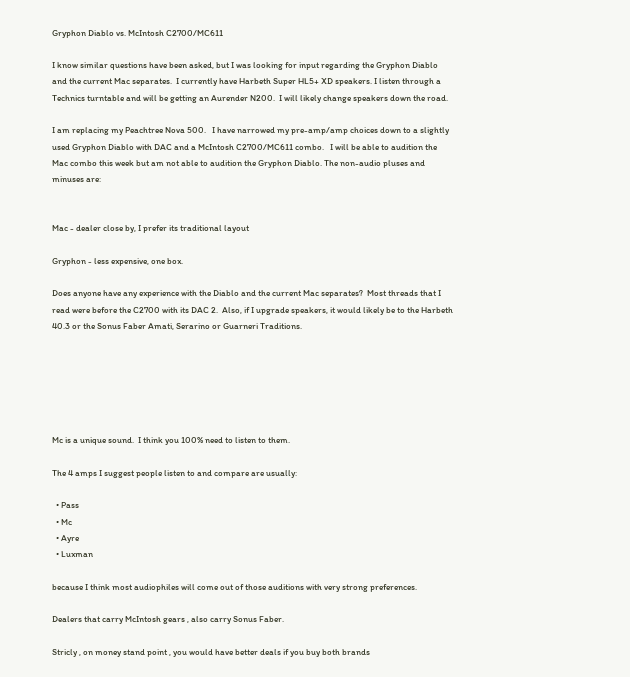Gryphon Diablo vs. McIntosh C2700/MC611

I know similar questions have been asked, but I was looking for input regarding the Gryphon Diablo and the current Mac separates.  I currently have Harbeth Super HL5+ XD speakers. I listen through a Technics turntable and will be getting an Aurender N200.  I will likely change speakers down the road.

I am replacing my Peachtree Nova 500.   I have narrowed my pre-amp/amp choices down to a slightly used Gryphon Diablo with DAC and a McIntosh C2700/MC611 combo.   I will be able to audition the Mac combo this week but am not able to audition the Gryphon Diablo. The non-audio pluses and minuses are:


Mac - dealer close by, I prefer its traditional layout

Gryphon - less expensive, one box.

Does anyone have any experience with the Diablo and the current Mac separates?  Most threads that I read were before the C2700 with its DAC 2.  Also, if I upgrade speakers, it would likely be to the Harbeth 40.3 or the Sonus Faber Amati, Serarino or Guarneri Traditions.






Mc is a unique sound.  I think you 100% need to listen to them.

The 4 amps I suggest people listen to and compare are usually:

  • Pass
  • Mc
  • Ayre
  • Luxman

because I think most audiophiles will come out of those auditions with very strong preferences.

Dealers that carry McIntosh gears , also carry Sonus Faber.

Stricly , on money stand point , you would have better deals if you buy both brands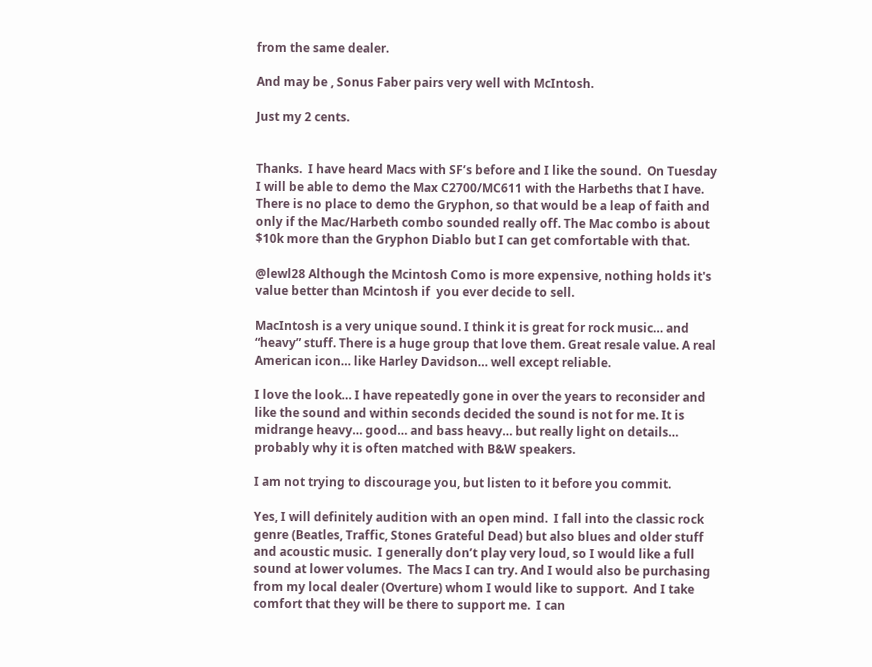from the same dealer.

And may be , Sonus Faber pairs very well with McIntosh.

Just my 2 cents.


Thanks.  I have heard Macs with SF’s before and I like the sound.  On Tuesday I will be able to demo the Max C2700/MC611 with the Harbeths that I have.  There is no place to demo the Gryphon, so that would be a leap of faith and only if the Mac/Harbeth combo sounded really off. The Mac combo is about $10k more than the Gryphon Diablo but I can get comfortable with that.

@lewl28 Although the Mcintosh Como is more expensive, nothing holds it's value better than Mcintosh if  you ever decide to sell.

MacIntosh is a very unique sound. I think it is great for rock music… and “heavy” stuff. There is a huge group that love them. Great resale value. A real American icon… like Harley Davidson… well except reliable.

I love the look… I have repeatedly gone in over the years to reconsider and like the sound and within seconds decided the sound is not for me. It is midrange heavy… good… and bass heavy… but really light on details… probably why it is often matched with B&W speakers.

I am not trying to discourage you, but listen to it before you commit.

Yes, I will definitely audition with an open mind.  I fall into the classic rock genre (Beatles, Traffic, Stones Grateful Dead) but also blues and older stuff and acoustic music.  I generally don’t play very loud, so I would like a full sound at lower volumes.  The Macs I can try. And I would also be purchasing from my local dealer (Overture) whom I would like to support.  And I take comfort that they will be there to support me.  I can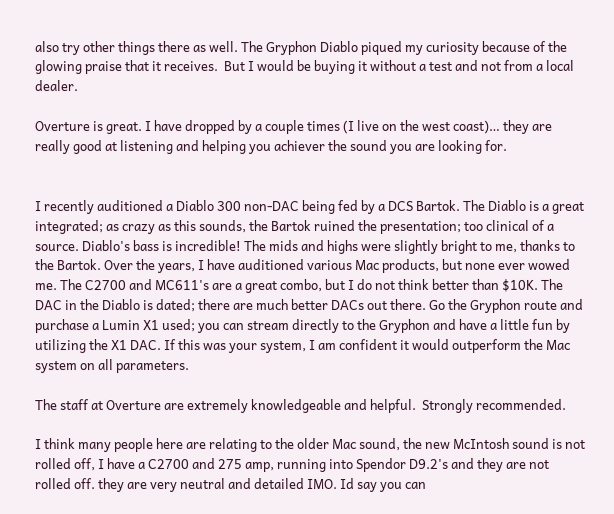also try other things there as well. The Gryphon Diablo piqued my curiosity because of the glowing praise that it receives.  But I would be buying it without a test and not from a local dealer.

Overture is great. I have dropped by a couple times (I live on the west coast)… they are really good at listening and helping you achiever the sound you are looking for.


I recently auditioned a Diablo 300 non-DAC being fed by a DCS Bartok. The Diablo is a great integrated; as crazy as this sounds, the Bartok ruined the presentation; too clinical of a source. Diablo's bass is incredible! The mids and highs were slightly bright to me, thanks to the Bartok. Over the years, I have auditioned various Mac products, but none ever wowed me. The C2700 and MC611's are a great combo, but I do not think better than $10K. The DAC in the Diablo is dated; there are much better DACs out there. Go the Gryphon route and purchase a Lumin X1 used; you can stream directly to the Gryphon and have a little fun by utilizing the X1 DAC. If this was your system, I am confident it would outperform the Mac system on all parameters.

The staff at Overture are extremely knowledgeable and helpful.  Strongly recommended.

I think many people here are relating to the older Mac sound, the new McIntosh sound is not rolled off, I have a C2700 and 275 amp, running into Spendor D9.2's and they are not rolled off. they are very neutral and detailed IMO. Id say you can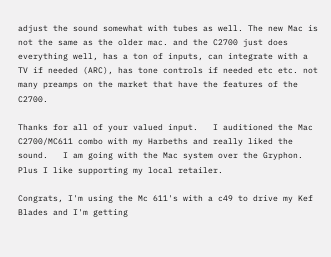adjust the sound somewhat with tubes as well. The new Mac is not the same as the older mac. and the C2700 just does everything well, has a ton of inputs, can integrate with a TV if needed (ARC), has tone controls if needed etc etc. not many preamps on the market that have the features of the C2700.

Thanks for all of your valued input.   I auditioned the Mac C2700/MC611 combo with my Harbeths and really liked the sound.   I am going with the Mac system over the Gryphon.   Plus I like supporting my local retailer.

Congrats, I'm using the Mc 611's with a c49 to drive my Kef Blades and I'm getting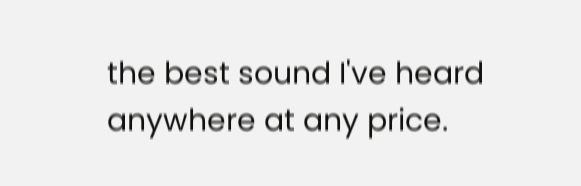the best sound I've heard anywhere at any price.